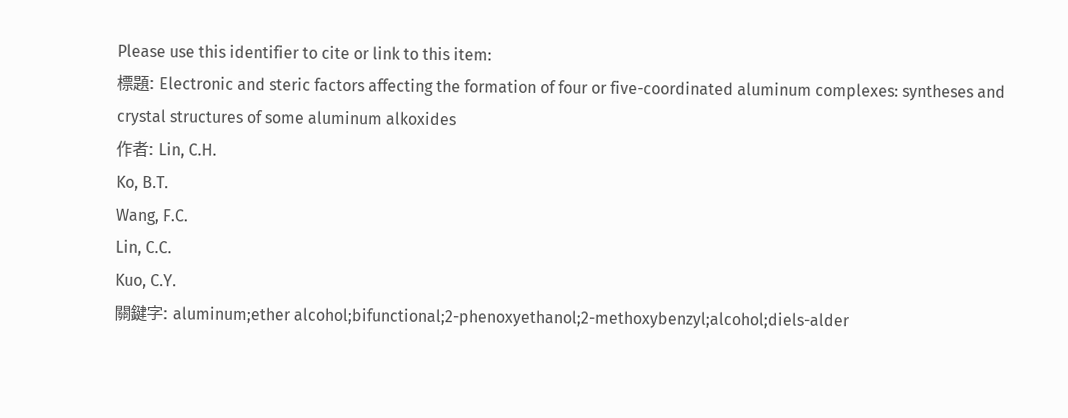Please use this identifier to cite or link to this item:
標題: Electronic and steric factors affecting the formation of four or five-coordinated aluminum complexes: syntheses and crystal structures of some aluminum alkoxides
作者: Lin, C.H.
Ko, B.T.
Wang, F.C.
Lin, C.C.
Kuo, C.Y.
關鍵字: aluminum;ether alcohol;bifunctional;2-phenoxyethanol;2-methoxybenzyl;alcohol;diels-alder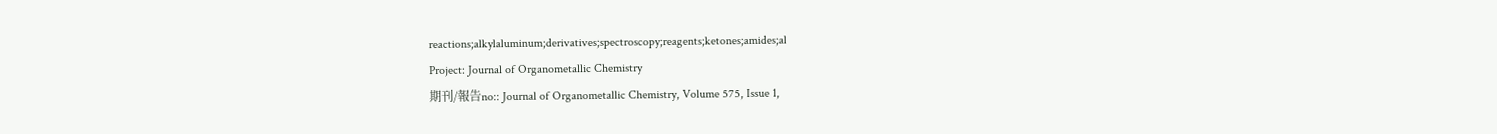reactions;alkylaluminum;derivatives;spectroscopy;reagents;ketones;amides;al
Project: Journal of Organometallic Chemistry
期刊/報告no:: Journal of Organometallic Chemistry, Volume 575, Issue 1,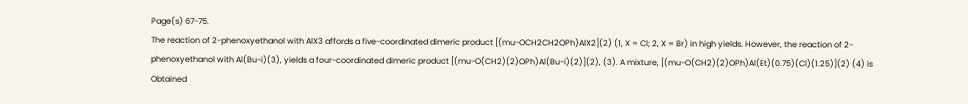Page(s) 67-75.
The reaction of 2-phenoxyethanol with AlX3 affords a five-coordinated dimeric product [(mu-OCH2CH2OPh)AlX2](2) (1, X = Cl; 2, X = Br) in high yields. However, the reaction of 2-phenoxyethanol with Al(Bu-i)(3), yields a four-coordinated dimeric product [(mu-O(CH2)(2)OPh)Al(Bu-i)(2)](2), (3). A mixture, [(mu-O(CH2)(2)OPh)Al(Et)(0.75)(Cl)(1.25)](2) (4) is Obtained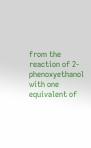from the reaction of 2-phenoxyethanol with one equivalent of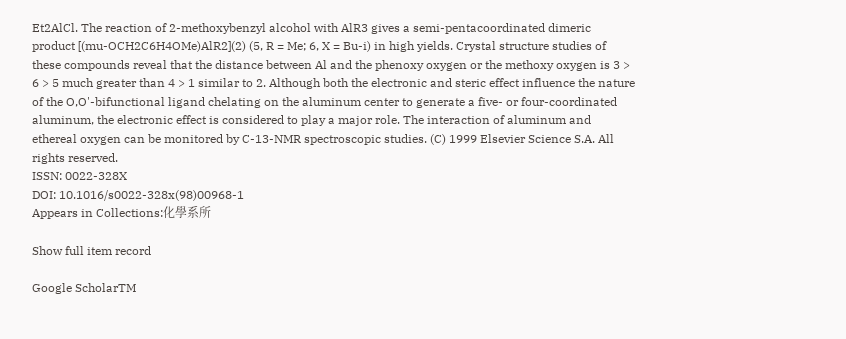Et2AlCl. The reaction of 2-methoxybenzyl alcohol with AlR3 gives a semi-pentacoordinated dimeric product [(mu-OCH2C6H4OMe)AlR2](2) (5, R = Me; 6, X = Bu-i) in high yields. Crystal structure studies of these compounds reveal that the distance between Al and the phenoxy oxygen or the methoxy oxygen is 3 > 6 > 5 much greater than 4 > 1 similar to 2. Although both the electronic and steric effect influence the nature of the O,O'-bifunctional ligand chelating on the aluminum center to generate a five- or four-coordinated aluminum, the electronic effect is considered to play a major role. The interaction of aluminum and ethereal oxygen can be monitored by C-13-NMR spectroscopic studies. (C) 1999 Elsevier Science S.A. All rights reserved.
ISSN: 0022-328X
DOI: 10.1016/s0022-328x(98)00968-1
Appears in Collections:化學系所

Show full item record

Google ScholarTM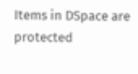Items in DSpace are protected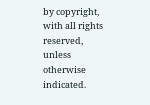by copyright, with all rights reserved, unless otherwise indicated.